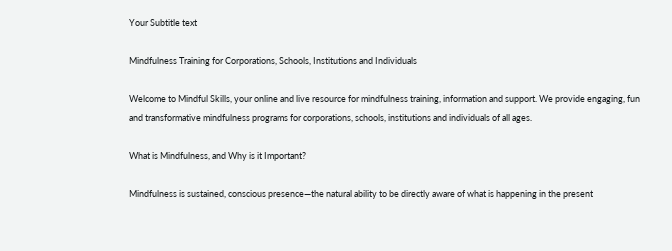Your Subtitle text

Mindfulness Training for Corporations, Schools, Institutions and Individuals

Welcome to Mindful Skills, your online and live resource for mindfulness training, information and support. We provide engaging, fun and transformative mindfulness programs for corporations, schools, institutions and individuals of all ages.

What is Mindfulness, and Why is it Important?

Mindfulness is sustained, conscious presence—the natural ability to be directly aware of what is happening in the present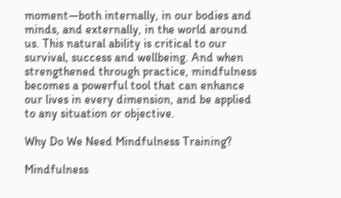moment—both internally, in our bodies and minds, and externally, in the world around us. This natural ability is critical to our survival, success and wellbeing. And when strengthened through practice, mindfulness becomes a powerful tool that can enhance our lives in every dimension, and be applied to any situation or objective.

Why Do We Need Mindfulness Training?

Mindfulness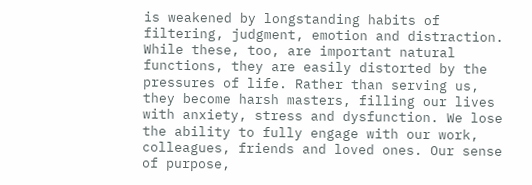is weakened by longstanding habits of filtering, judgment, emotion and distraction. While these, too, are important natural functions, they are easily distorted by the pressures of life. Rather than serving us, they become harsh masters, filling our lives with anxiety, stress and dysfunction. We lose the ability to fully engage with our work, colleagues, friends and loved ones. Our sense of purpose,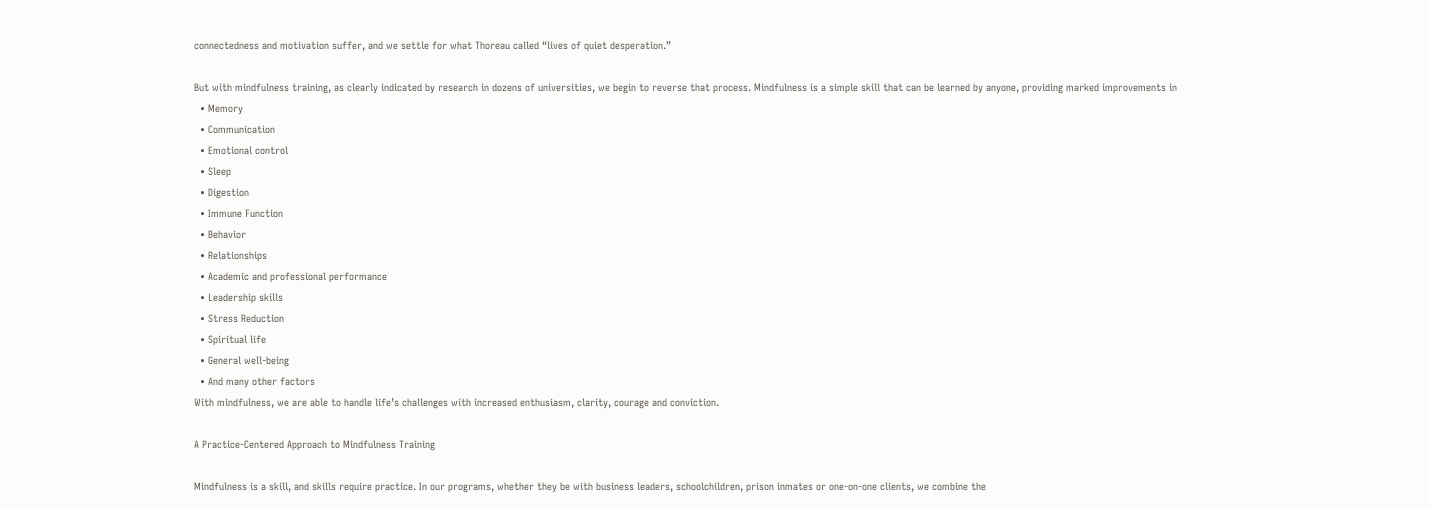connectedness and motivation suffer, and we settle for what Thoreau called “lives of quiet desperation.”

But with mindfulness training, as clearly indicated by research in dozens of universities, we begin to reverse that process. Mindfulness is a simple skill that can be learned by anyone, providing marked improvements in
  • Memory
  • Communication
  • Emotional control
  • Sleep
  • Digestion
  • Immune Function
  • Behavior
  • Relationships
  • Academic and professional performance
  • Leadership skills
  • Stress Reduction
  • Spiritual life
  • General well-being
  • And many other factors
With mindfulness, we are able to handle life’s challenges with increased enthusiasm, clarity, courage and conviction.

A Practice-Centered Approach to Mindfulness Training

Mindfulness is a skill, and skills require practice. In our programs, whether they be with business leaders, schoolchildren, prison inmates or one-on-one clients, we combine the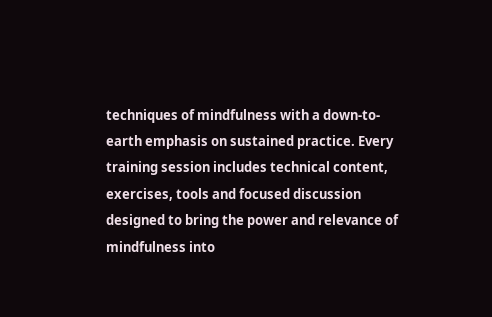techniques of mindfulness with a down-to-earth emphasis on sustained practice. Every training session includes technical content, exercises, tools and focused discussion designed to bring the power and relevance of mindfulness into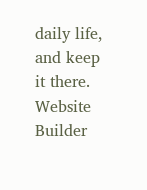daily life, and keep it there.
Website Builder